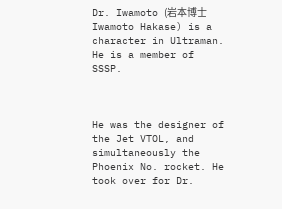Dr. Iwamoto (岩本博士 Iwamoto Hakase) is a character in Ultraman. He is a member of SSSP.



He was the designer of the Jet VTOL, and simultaneously the Phoenix No. rocket. He took over for Dr.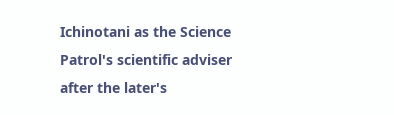Ichinotani as the Science Patrol's scientific adviser after the later's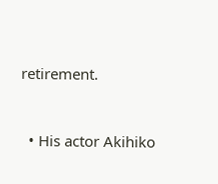retirement.


  • His actor Akihiko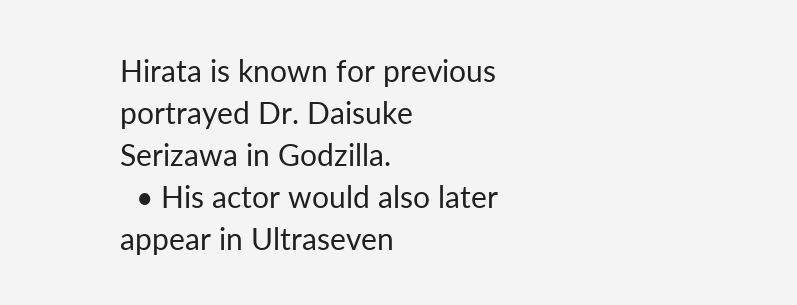Hirata is known for previous portrayed Dr. Daisuke Serizawa in Godzilla.
  • His actor would also later appear in Ultraseven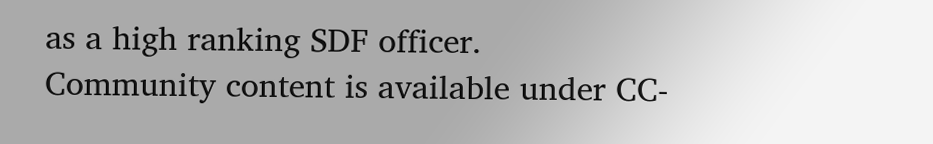as a high ranking SDF officer.
Community content is available under CC-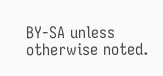BY-SA unless otherwise noted.